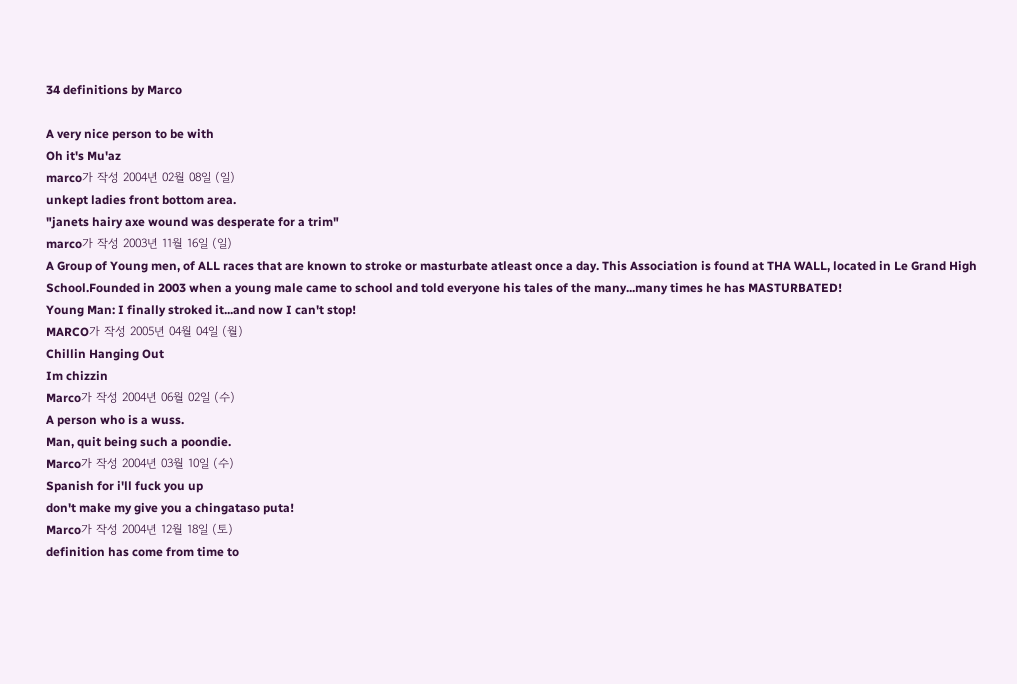34 definitions by Marco

A very nice person to be with
Oh it's Mu'az
marco가 작성 2004년 02월 08일 (일)
unkept ladies front bottom area.
"janets hairy axe wound was desperate for a trim"
marco가 작성 2003년 11월 16일 (일)
A Group of Young men, of ALL races that are known to stroke or masturbate atleast once a day. This Association is found at THA WALL, located in Le Grand High School.Founded in 2003 when a young male came to school and told everyone his tales of the many...many times he has MASTURBATED!
Young Man: I finally stroked it...and now I can't stop!
MARCO가 작성 2005년 04월 04일 (월)
Chillin Hanging Out
Im chizzin
Marco가 작성 2004년 06월 02일 (수)
A person who is a wuss.
Man, quit being such a poondie.
Marco가 작성 2004년 03월 10일 (수)
Spanish for i'll fuck you up
don't make my give you a chingataso puta!
Marco가 작성 2004년 12월 18일 (토)
definition has come from time to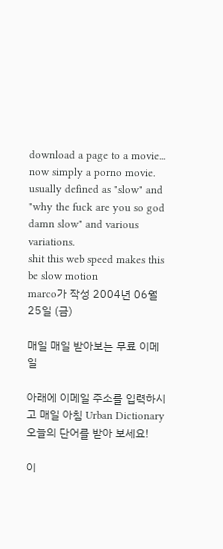download a page to a movie... now simply a porno movie. usually defined as "slow" and "why the fuck are you so god damn slow" and various variations.
shit this web speed makes this be slow motion
marco가 작성 2004년 06월 25일 (금)

매일 매일 받아보는 무료 이메일

아래에 이메일 주소를 입력하시고 매일 아침 Urban Dictionary 오늘의 단어를 받아 보세요!

이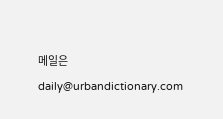메일은 daily@urbandictionary.com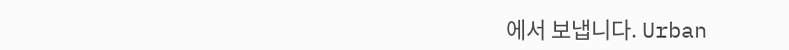에서 보냅니다. Urban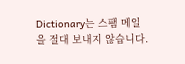Dictionary는 스팸 메일을 절대 보내지 않습니다.